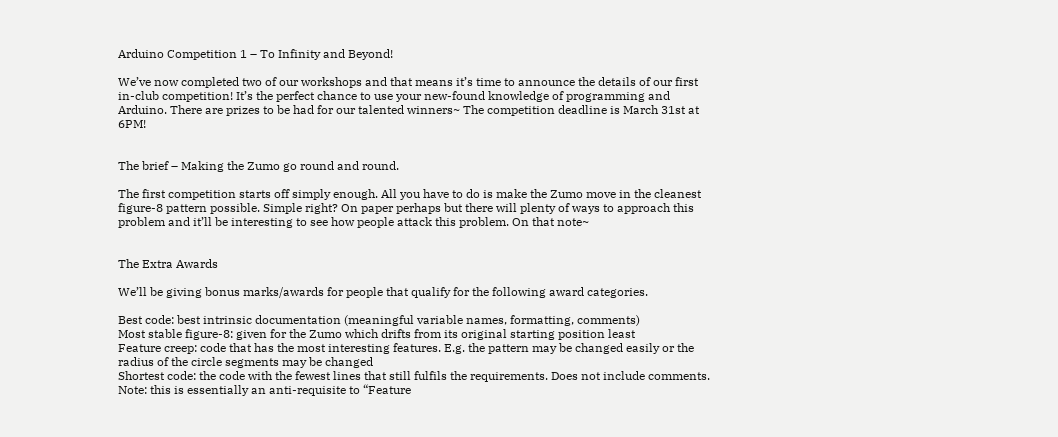Arduino Competition 1 – To Infinity and Beyond!

We’ve now completed two of our workshops and that means it’s time to announce the details of our first in-club competition! It’s the perfect chance to use your new-found knowledge of programming and Arduino. There are prizes to be had for our talented winners~ The competition deadline is March 31st at 6PM!


The brief – Making the Zumo go round and round.

The first competition starts off simply enough. All you have to do is make the Zumo move in the cleanest figure-8 pattern possible. Simple right? On paper perhaps but there will plenty of ways to approach this problem and it’ll be interesting to see how people attack this problem. On that note~


The Extra Awards

We’ll be giving bonus marks/awards for people that qualify for the following award categories.

Best code: best intrinsic documentation (meaningful variable names, formatting, comments)
Most stable figure-8: given for the Zumo which drifts from its original starting position least
Feature creep: code that has the most interesting features. E.g. the pattern may be changed easily or the radius of the circle segments may be changed
Shortest code: the code with the fewest lines that still fulfils the requirements. Does not include comments. Note: this is essentially an anti-requisite to “Feature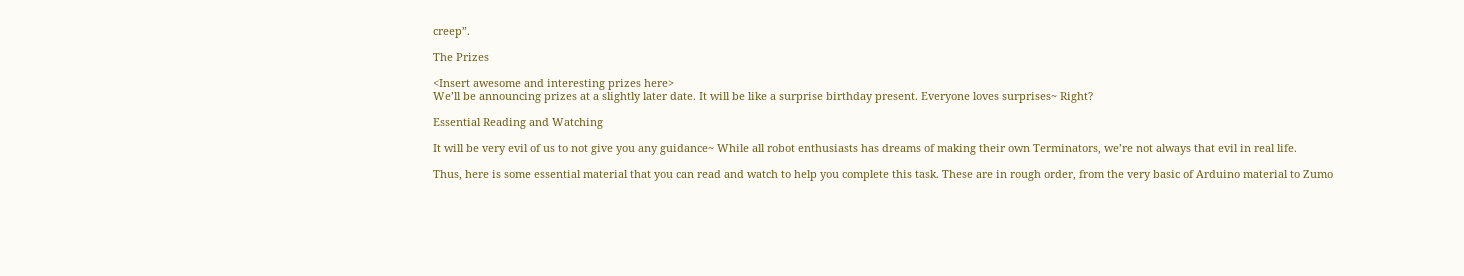creep”.

The Prizes

<Insert awesome and interesting prizes here>
We’ll be announcing prizes at a slightly later date. It will be like a surprise birthday present. Everyone loves surprises~ Right?

Essential Reading and Watching

It will be very evil of us to not give you any guidance~ While all robot enthusiasts has dreams of making their own Terminators, we’re not always that evil in real life.

Thus, here is some essential material that you can read and watch to help you complete this task. These are in rough order, from the very basic of Arduino material to Zumo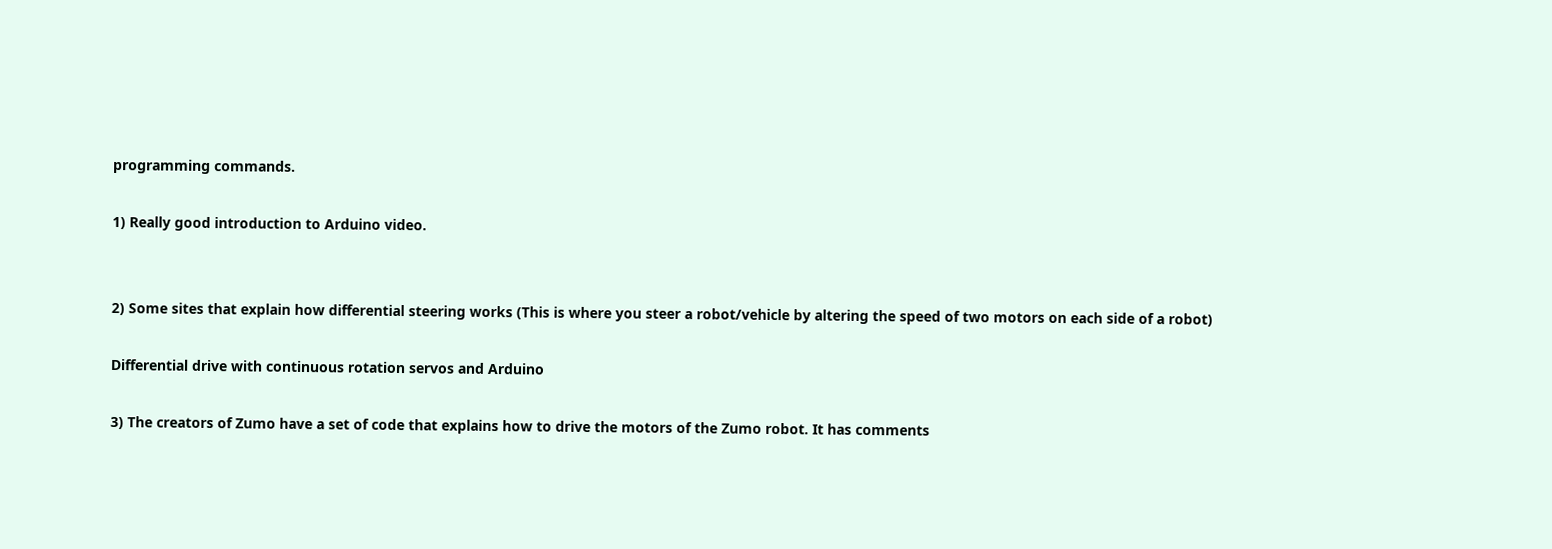programming commands.

1) Really good introduction to Arduino video.


2) Some sites that explain how differential steering works (This is where you steer a robot/vehicle by altering the speed of two motors on each side of a robot)

Differential drive with continuous rotation servos and Arduino

3) The creators of Zumo have a set of code that explains how to drive the motors of the Zumo robot. It has comments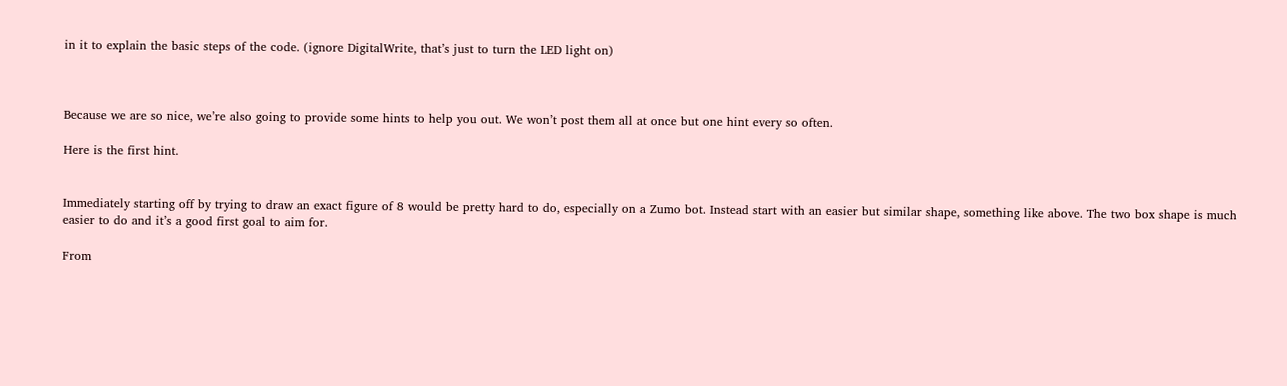in it to explain the basic steps of the code. (ignore DigitalWrite, that’s just to turn the LED light on)



Because we are so nice, we’re also going to provide some hints to help you out. We won’t post them all at once but one hint every so often.

Here is the first hint.


Immediately starting off by trying to draw an exact figure of 8 would be pretty hard to do, especially on a Zumo bot. Instead start with an easier but similar shape, something like above. The two box shape is much easier to do and it’s a good first goal to aim for.

From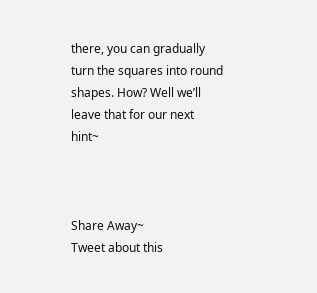there, you can gradually turn the squares into round shapes. How? Well we’ll leave that for our next hint~



Share Away~
Tweet about this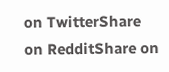on TwitterShare on RedditShare on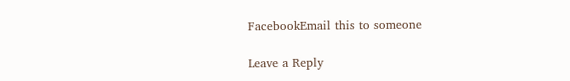FacebookEmail this to someone

Leave a Reply